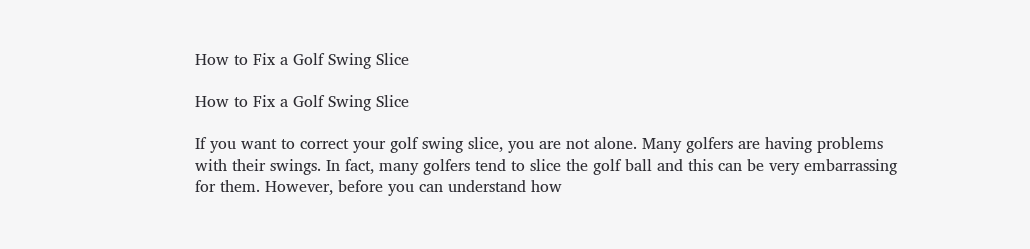How to Fix a Golf Swing Slice

How to Fix a Golf Swing Slice

If you want to correct your golf swing slice, you are not alone. Many golfers are having problems with their swings. In fact, many golfers tend to slice the golf ball and this can be very embarrassing for them. However, before you can understand how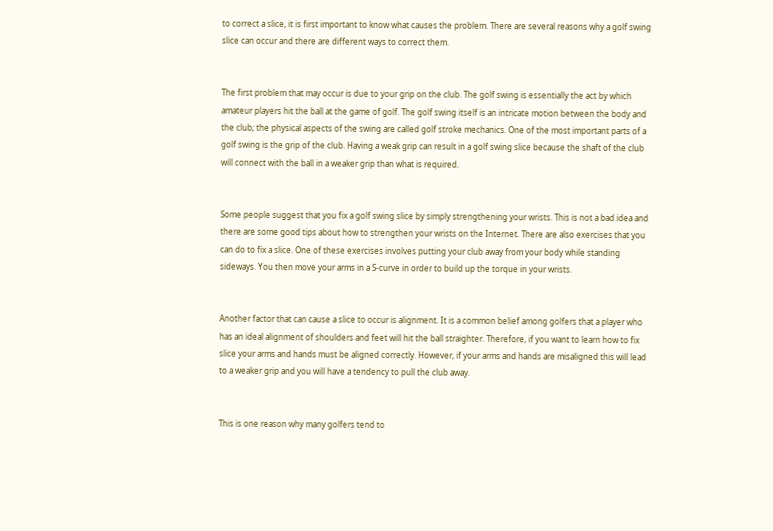to correct a slice, it is first important to know what causes the problem. There are several reasons why a golf swing slice can occur and there are different ways to correct them.


The first problem that may occur is due to your grip on the club. The golf swing is essentially the act by which amateur players hit the ball at the game of golf. The golf swing itself is an intricate motion between the body and the club; the physical aspects of the swing are called golf stroke mechanics. One of the most important parts of a golf swing is the grip of the club. Having a weak grip can result in a golf swing slice because the shaft of the club will connect with the ball in a weaker grip than what is required.


Some people suggest that you fix a golf swing slice by simply strengthening your wrists. This is not a bad idea and there are some good tips about how to strengthen your wrists on the Internet. There are also exercises that you can do to fix a slice. One of these exercises involves putting your club away from your body while standing sideways. You then move your arms in a S-curve in order to build up the torque in your wrists.


Another factor that can cause a slice to occur is alignment. It is a common belief among golfers that a player who has an ideal alignment of shoulders and feet will hit the ball straighter. Therefore, if you want to learn how to fix slice your arms and hands must be aligned correctly. However, if your arms and hands are misaligned this will lead to a weaker grip and you will have a tendency to pull the club away.


This is one reason why many golfers tend to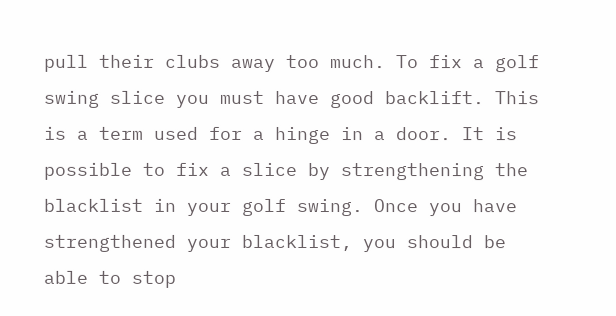pull their clubs away too much. To fix a golf swing slice you must have good backlift. This is a term used for a hinge in a door. It is possible to fix a slice by strengthening the blacklist in your golf swing. Once you have strengthened your blacklist, you should be able to stop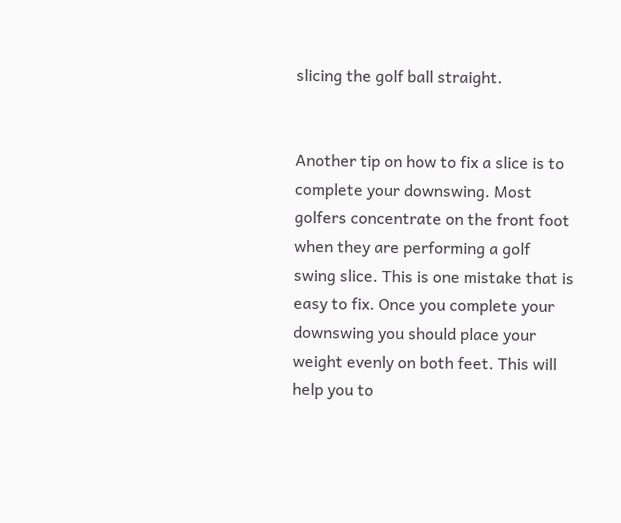slicing the golf ball straight.


Another tip on how to fix a slice is to complete your downswing. Most golfers concentrate on the front foot when they are performing a golf swing slice. This is one mistake that is easy to fix. Once you complete your downswing you should place your weight evenly on both feet. This will help you to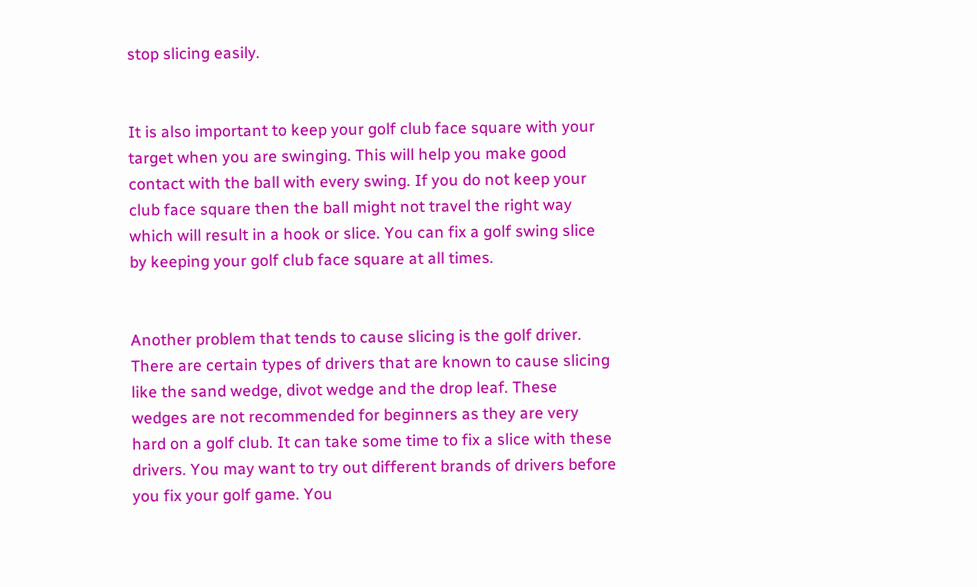stop slicing easily.


It is also important to keep your golf club face square with your target when you are swinging. This will help you make good contact with the ball with every swing. If you do not keep your club face square then the ball might not travel the right way which will result in a hook or slice. You can fix a golf swing slice by keeping your golf club face square at all times.


Another problem that tends to cause slicing is the golf driver. There are certain types of drivers that are known to cause slicing like the sand wedge, divot wedge and the drop leaf. These wedges are not recommended for beginners as they are very hard on a golf club. It can take some time to fix a slice with these drivers. You may want to try out different brands of drivers before you fix your golf game. You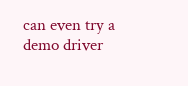can even try a demo driver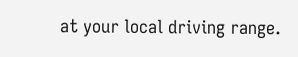at your local driving range.